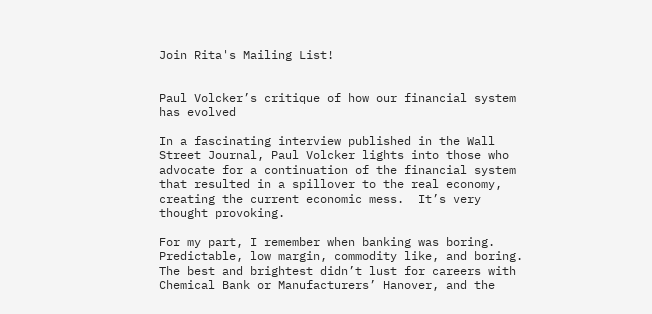Join Rita's Mailing List!


Paul Volcker’s critique of how our financial system has evolved

In a fascinating interview published in the Wall Street Journal, Paul Volcker lights into those who advocate for a continuation of the financial system that resulted in a spillover to the real economy, creating the current economic mess.  It’s very thought provoking.

For my part, I remember when banking was boring. Predictable, low margin, commodity like, and boring.  The best and brightest didn’t lust for careers with Chemical Bank or Manufacturers’ Hanover, and the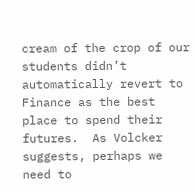cream of the crop of our students didn’t automatically revert to Finance as the best place to spend their futures.  As Volcker suggests, perhaps we need to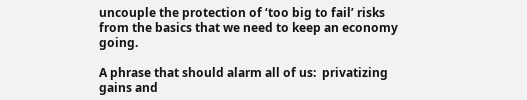uncouple the protection of ‘too big to fail’ risks from the basics that we need to keep an economy going.

A phrase that should alarm all of us:  privatizing gains and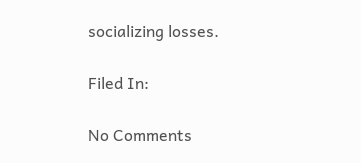socializing losses.

Filed In:

No Comments